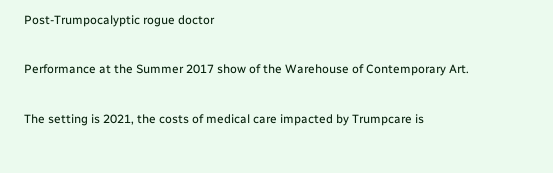Post-Trumpocalyptic rogue doctor

Performance at the Summer 2017 show of the Warehouse of Contemporary Art.

The setting is 2021, the costs of medical care impacted by Trumpcare is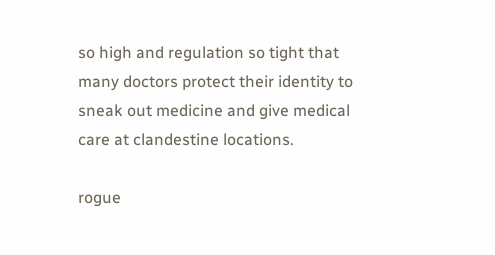so high and regulation so tight that many doctors protect their identity to sneak out medicine and give medical care at clandestine locations.

rogue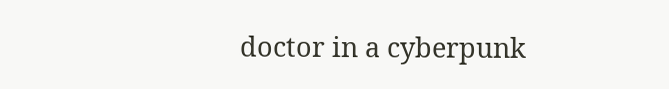doctor in a cyberpunk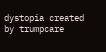dystopia created by trumpcare